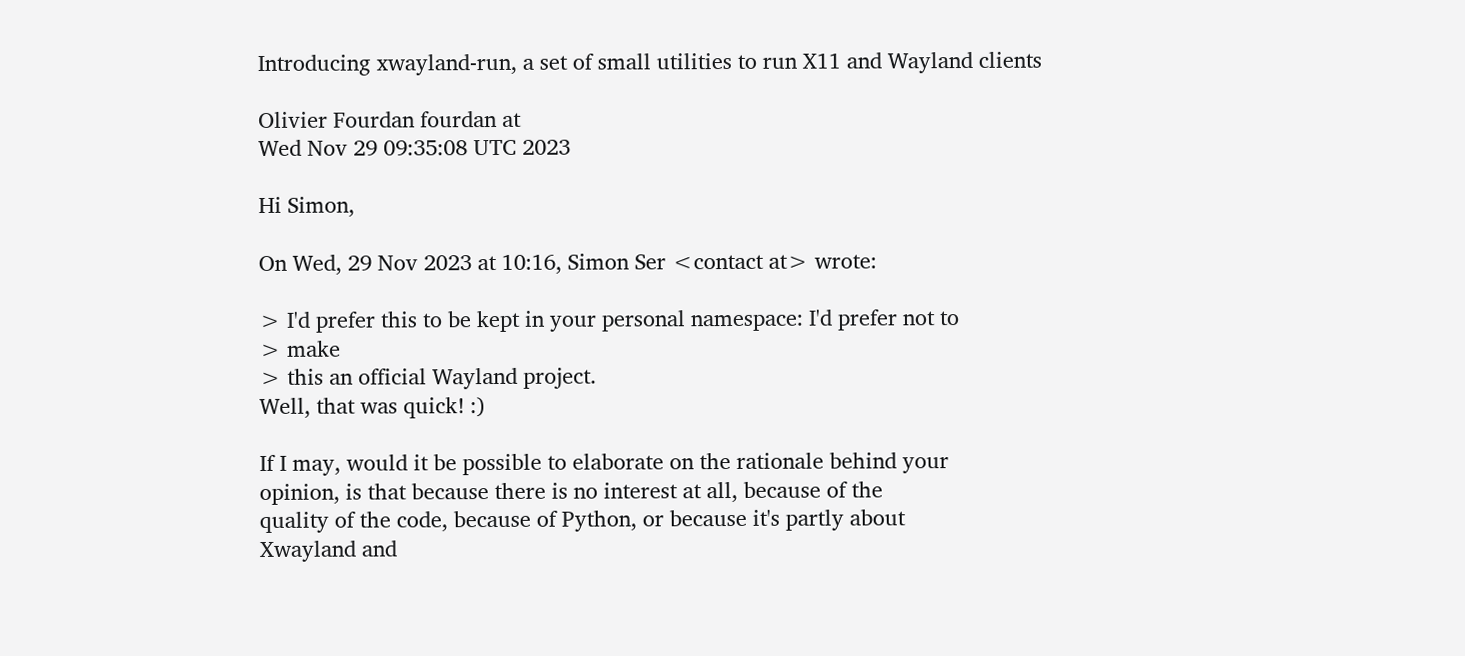Introducing xwayland-run, a set of small utilities to run X11 and Wayland clients

Olivier Fourdan fourdan at
Wed Nov 29 09:35:08 UTC 2023

Hi Simon,

On Wed, 29 Nov 2023 at 10:16, Simon Ser <contact at> wrote:

> I'd prefer this to be kept in your personal namespace: I'd prefer not to
> make
> this an official Wayland project.
Well, that was quick! :)

If I may, would it be possible to elaborate on the rationale behind your
opinion, is that because there is no interest at all, because of the
quality of the code, because of Python, or because it's partly about
Xwayland and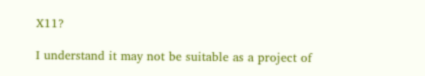X11?

I understand it may not be suitable as a project of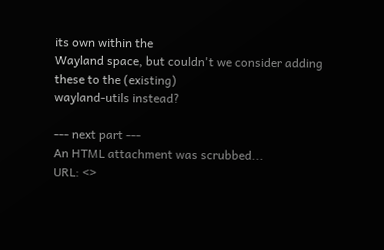its own within the
Wayland space, but couldn't we consider adding these to the (existing)
wayland-utils instead?

--- next part ---
An HTML attachment was scrubbed...
URL: <>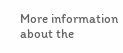More information about the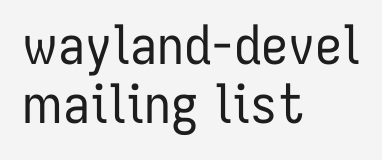wayland-devel mailing list